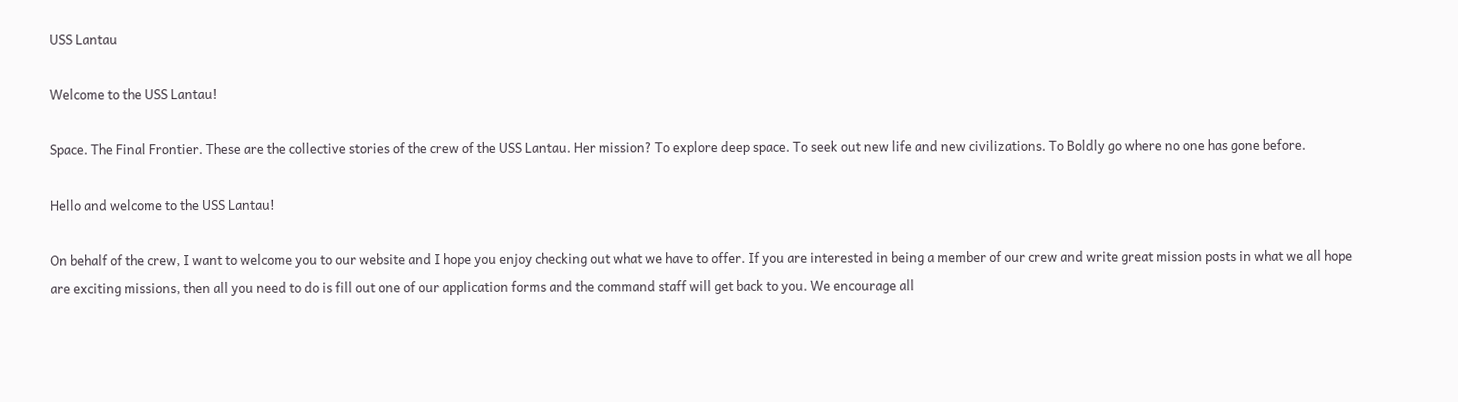USS Lantau

Welcome to the USS Lantau!

Space. The Final Frontier. These are the collective stories of the crew of the USS Lantau. Her mission? To explore deep space. To seek out new life and new civilizations. To Boldly go where no one has gone before.

Hello and welcome to the USS Lantau!

On behalf of the crew, I want to welcome you to our website and I hope you enjoy checking out what we have to offer. If you are interested in being a member of our crew and write great mission posts in what we all hope are exciting missions, then all you need to do is fill out one of our application forms and the command staff will get back to you. We encourage all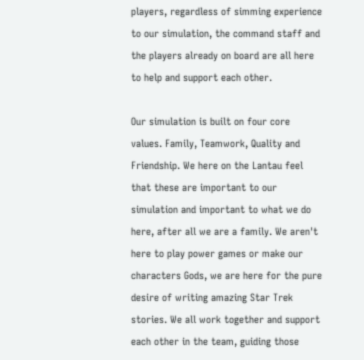players, regardless of simming experience to our simulation, the command staff and the players already on board are all here to help and support each other.

Our simulation is built on four core values. Family, Teamwork, Quality and Friendship. We here on the Lantau feel that these are important to our simulation and important to what we do here, after all we are a family. We aren't here to play power games or make our characters Gods, we are here for the pure desire of writing amazing Star Trek stories. We all work together and support each other in the team, guiding those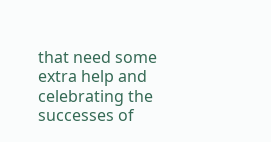that need some extra help and celebrating the successes of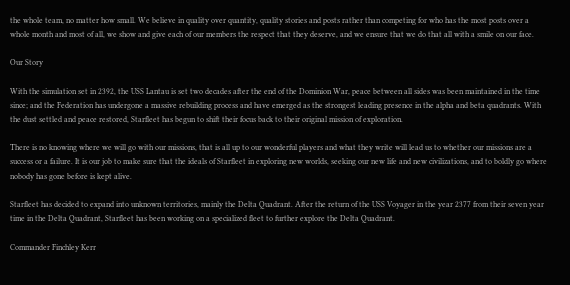the whole team, no matter how small. We believe in quality over quantity, quality stories and posts rather than competing for who has the most posts over a whole month and most of all, we show and give each of our members the respect that they deserve, and we ensure that we do that all with a smile on our face.

Our Story

With the simulation set in 2392, the USS Lantau is set two decades after the end of the Dominion War, peace between all sides was been maintained in the time since; and the Federation has undergone a massive rebuilding process and have emerged as the strongest leading presence in the alpha and beta quadrants. With the dust settled and peace restored, Starfleet has begun to shift their focus back to their original mission of exploration.

There is no knowing where we will go with our missions, that is all up to our wonderful players and what they write will lead us to whether our missions are a success or a failure. It is our job to make sure that the ideals of Starfleet in exploring new worlds, seeking our new life and new civilizations, and to boldly go where nobody has gone before is kept alive.

Starfleet has decided to expand into unknown territories, mainly the Delta Quadrant. After the return of the USS Voyager in the year 2377 from their seven year time in the Delta Quadrant, Starfleet has been working on a specialized fleet to further explore the Delta Quadrant.

Commander Finchley Kerr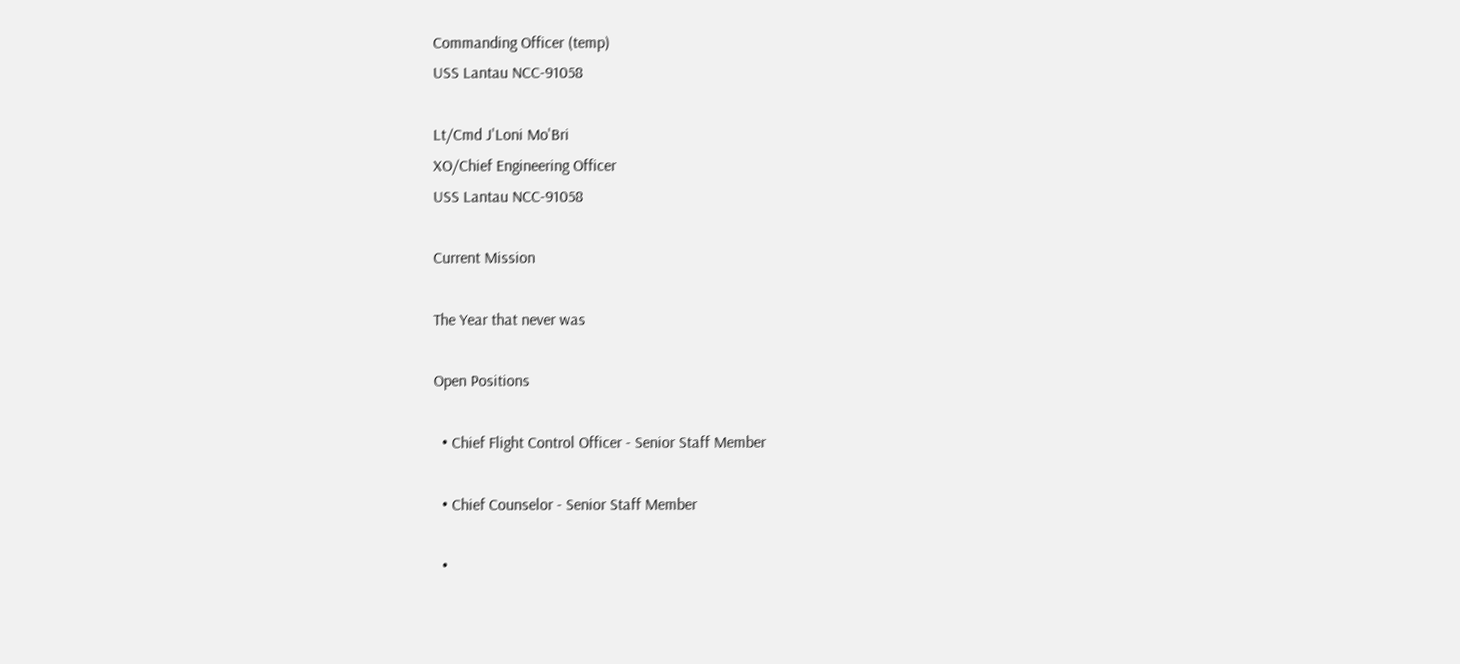Commanding Officer (temp)
USS Lantau NCC-91058

Lt/Cmd J'Loni Mo'Bri
XO/Chief Engineering Officer
USS Lantau NCC-91058

Current Mission

The Year that never was

Open Positions

  • Chief Flight Control Officer - Senior Staff Member

  • Chief Counselor - Senior Staff Member

  •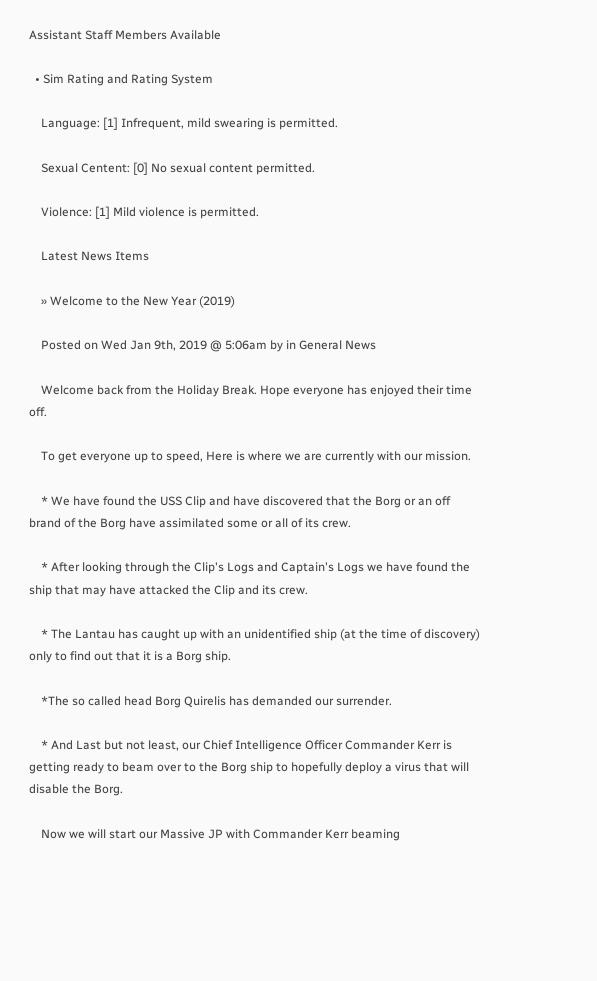Assistant Staff Members Available

  • Sim Rating and Rating System

    Language: [1] Infrequent, mild swearing is permitted.

    Sexual Centent: [0] No sexual content permitted.

    Violence: [1] Mild violence is permitted.

    Latest News Items

    » Welcome to the New Year (2019)

    Posted on Wed Jan 9th, 2019 @ 5:06am by in General News

    Welcome back from the Holiday Break. Hope everyone has enjoyed their time off.

    To get everyone up to speed, Here is where we are currently with our mission.

    * We have found the USS Clip and have discovered that the Borg or an off brand of the Borg have assimilated some or all of its crew.

    * After looking through the Clip's Logs and Captain's Logs we have found the ship that may have attacked the Clip and its crew.

    * The Lantau has caught up with an unidentified ship (at the time of discovery) only to find out that it is a Borg ship.

    *The so called head Borg Quirelis has demanded our surrender.

    * And Last but not least, our Chief Intelligence Officer Commander Kerr is getting ready to beam over to the Borg ship to hopefully deploy a virus that will disable the Borg.

    Now we will start our Massive JP with Commander Kerr beaming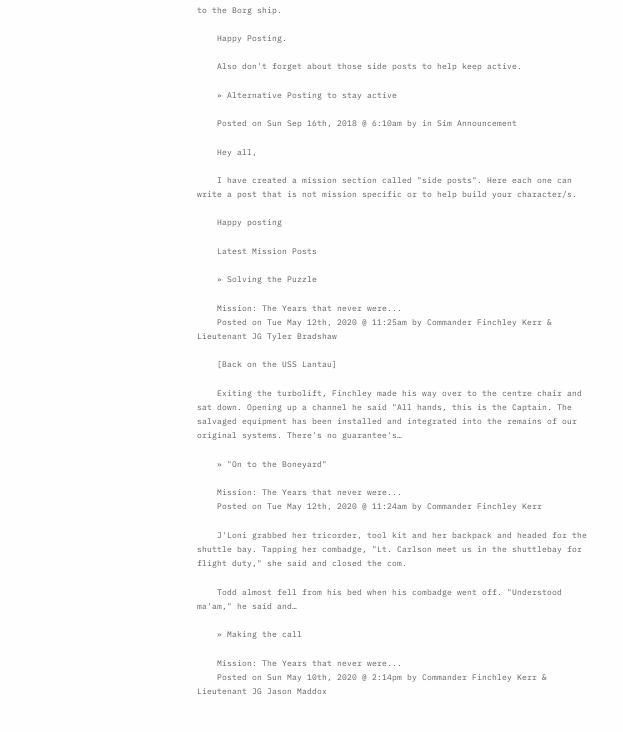to the Borg ship.

    Happy Posting.

    Also don't forget about those side posts to help keep active.

    » Alternative Posting to stay active

    Posted on Sun Sep 16th, 2018 @ 6:10am by in Sim Announcement

    Hey all,

    I have created a mission section called "side posts". Here each one can write a post that is not mission specific or to help build your character/s.

    Happy posting

    Latest Mission Posts

    » Solving the Puzzle

    Mission: The Years that never were...
    Posted on Tue May 12th, 2020 @ 11:25am by Commander Finchley Kerr & Lieutenant JG Tyler Bradshaw

    [Back on the USS Lantau]

    Exiting the turbolift, Finchley made his way over to the centre chair and sat down. Opening up a channel he said "All hands, this is the Captain. The salvaged equipment has been installed and integrated into the remains of our original systems. There's no guarantee's…

    » "On to the Boneyard"

    Mission: The Years that never were...
    Posted on Tue May 12th, 2020 @ 11:24am by Commander Finchley Kerr

    J'Loni grabbed her tricorder, tool kit and her backpack and headed for the shuttle bay. Tapping her combadge, "Lt. Carlson meet us in the shuttlebay for flight duty," she said and closed the com.

    Todd almost fell from his bed when his combadge went off. "Understood ma'am," he said and…

    » Making the call

    Mission: The Years that never were...
    Posted on Sun May 10th, 2020 @ 2:14pm by Commander Finchley Kerr & Lieutenant JG Jason Maddox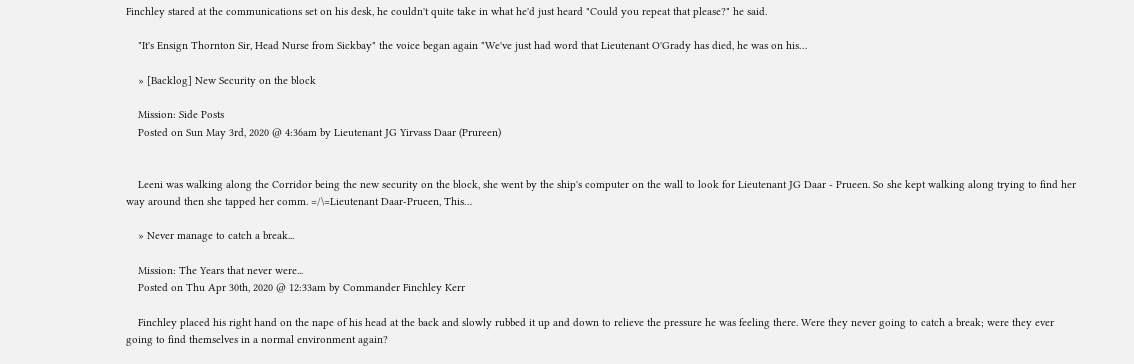Finchley stared at the communications set on his desk, he couldn't quite take in what he'd just heard "Could you repeat that please?" he said.

    "It's Ensign Thornton Sir, Head Nurse from Sickbay" the voice began again "We've just had word that Lieutenant O'Grady has died, he was on his…

    » [Backlog] New Security on the block

    Mission: Side Posts
    Posted on Sun May 3rd, 2020 @ 4:36am by Lieutenant JG Yirvass Daar (Prureen)


    Leeni was walking along the Corridor being the new security on the block, she went by the ship's computer on the wall to look for Lieutenant JG Daar - Prueen. So she kept walking along trying to find her way around then she tapped her comm. =/\=Lieutenant Daar-Prueen, This…

    » Never manage to catch a break...

    Mission: The Years that never were...
    Posted on Thu Apr 30th, 2020 @ 12:33am by Commander Finchley Kerr

    Finchley placed his right hand on the nape of his head at the back and slowly rubbed it up and down to relieve the pressure he was feeling there. Were they never going to catch a break; were they ever going to find themselves in a normal environment again?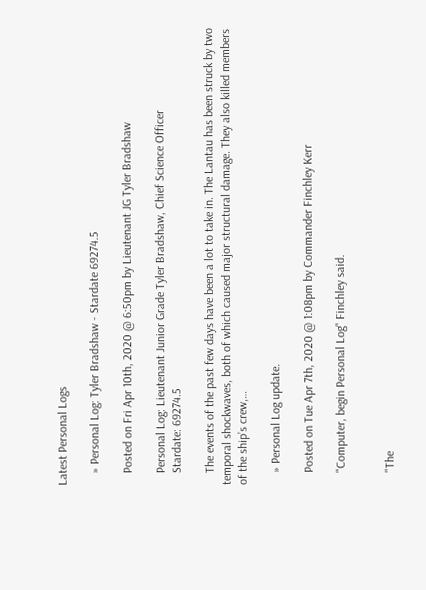Latest Personal Logs

    » Personal Log: Tyler Bradshaw - Stardate 69274.5

    Posted on Fri Apr 10th, 2020 @ 6:50pm by Lieutenant JG Tyler Bradshaw

    Personal Log: Lieutenant Junior Grade Tyler Bradshaw, Chief Science Officer
    Stardate: 69274.5

    The events of the past few days have been a lot to take in. The Lantau has been struck by two temporal shockwaves, both of which caused major structural damage. They also killed members of the ship’s crew,…

    » Personal Log update.

    Posted on Tue Apr 7th, 2020 @ 1:08pm by Commander Finchley Kerr

    "Computer, begin Personal Log" Finchley said.


    "The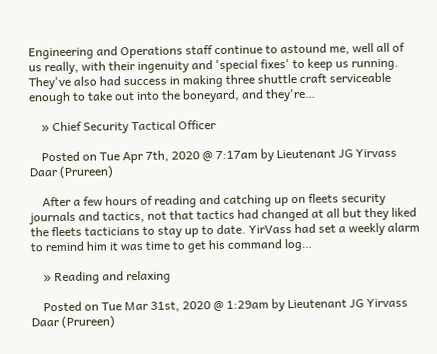Engineering and Operations staff continue to astound me, well all of us really, with their ingenuity and 'special fixes' to keep us running. They've also had success in making three shuttle craft serviceable enough to take out into the boneyard, and they're…

    » Chief Security Tactical Officer

    Posted on Tue Apr 7th, 2020 @ 7:17am by Lieutenant JG Yirvass Daar (Prureen)

    After a few hours of reading and catching up on fleets security journals and tactics, not that tactics had changed at all but they liked the fleets tacticians to stay up to date. YirVass had set a weekly alarm to remind him it was time to get his command log…

    » Reading and relaxing

    Posted on Tue Mar 31st, 2020 @ 1:29am by Lieutenant JG Yirvass Daar (Prureen)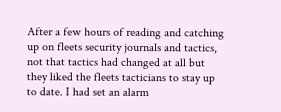After a few hours of reading and catching up on fleets security journals and tactics, not that tactics had changed at all but they liked the fleets tacticians to stay up to date. I had set an alarm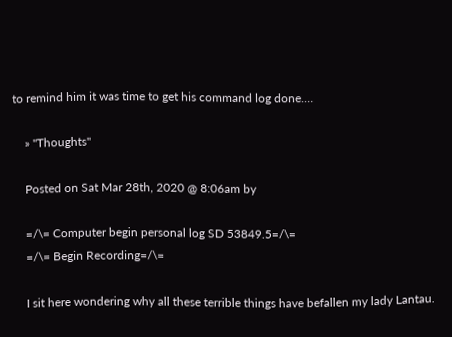to remind him it was time to get his command log done.…

    » "Thoughts"

    Posted on Sat Mar 28th, 2020 @ 8:06am by

    =/\= Computer begin personal log SD 53849.5=/\=
    =/\= Begin Recording=/\=

    I sit here wondering why all these terrible things have befallen my lady Lantau.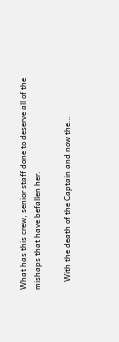What has this crew, senior staff done to deserve all of the mishaps that have befallen her.

    With the death of the Captain and now the…